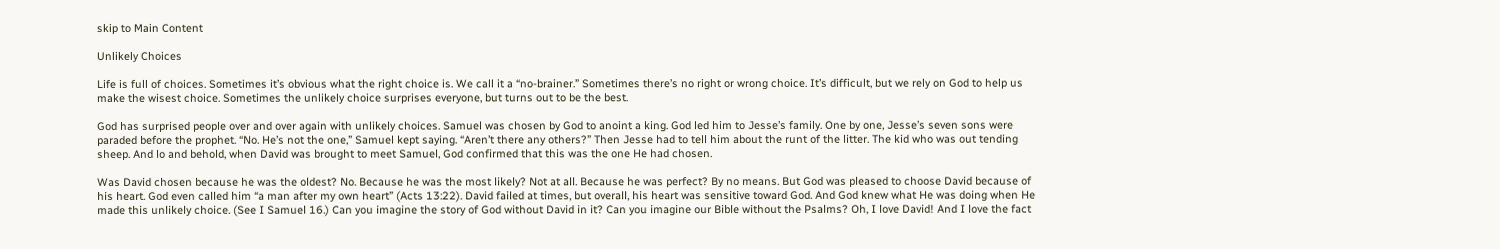skip to Main Content

Unlikely Choices

Life is full of choices. Sometimes it’s obvious what the right choice is. We call it a “no-brainer.” Sometimes there’s no right or wrong choice. It’s difficult, but we rely on God to help us make the wisest choice. Sometimes the unlikely choice surprises everyone, but turns out to be the best.

God has surprised people over and over again with unlikely choices. Samuel was chosen by God to anoint a king. God led him to Jesse’s family. One by one, Jesse’s seven sons were paraded before the prophet. “No. He’s not the one,” Samuel kept saying. “Aren’t there any others?” Then Jesse had to tell him about the runt of the litter. The kid who was out tending sheep. And lo and behold, when David was brought to meet Samuel, God confirmed that this was the one He had chosen.

Was David chosen because he was the oldest? No. Because he was the most likely? Not at all. Because he was perfect? By no means. But God was pleased to choose David because of his heart. God even called him “a man after my own heart” (Acts 13:22). David failed at times, but overall, his heart was sensitive toward God. And God knew what He was doing when He made this unlikely choice. (See I Samuel 16.) Can you imagine the story of God without David in it? Can you imagine our Bible without the Psalms? Oh, I love David! And I love the fact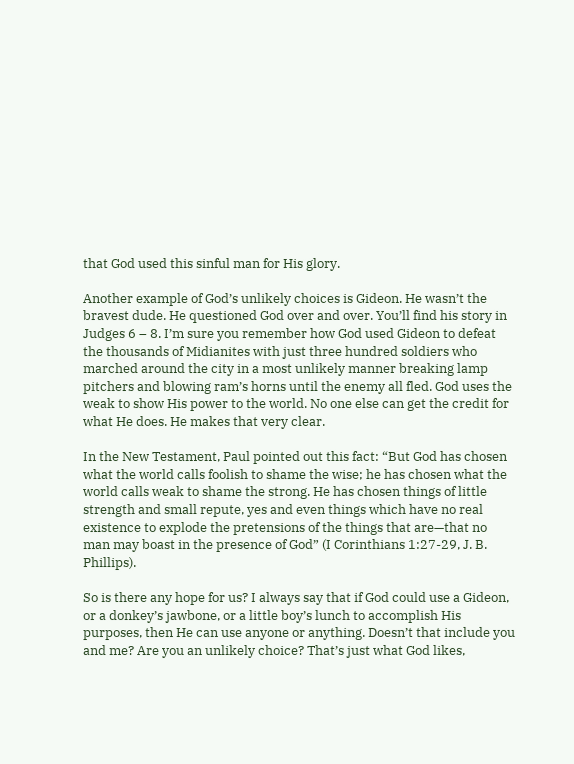that God used this sinful man for His glory.

Another example of God’s unlikely choices is Gideon. He wasn’t the bravest dude. He questioned God over and over. You’ll find his story in Judges 6 – 8. I’m sure you remember how God used Gideon to defeat the thousands of Midianites with just three hundred soldiers who marched around the city in a most unlikely manner breaking lamp pitchers and blowing ram’s horns until the enemy all fled. God uses the weak to show His power to the world. No one else can get the credit for what He does. He makes that very clear.

In the New Testament, Paul pointed out this fact: “But God has chosen what the world calls foolish to shame the wise; he has chosen what the world calls weak to shame the strong. He has chosen things of little strength and small repute, yes and even things which have no real existence to explode the pretensions of the things that are—that no man may boast in the presence of God” (I Corinthians 1:27-29, J. B. Phillips).

So is there any hope for us? I always say that if God could use a Gideon, or a donkey’s jawbone, or a little boy’s lunch to accomplish His purposes, then He can use anyone or anything. Doesn’t that include you and me? Are you an unlikely choice? That’s just what God likes,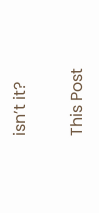isn’t it?


This Post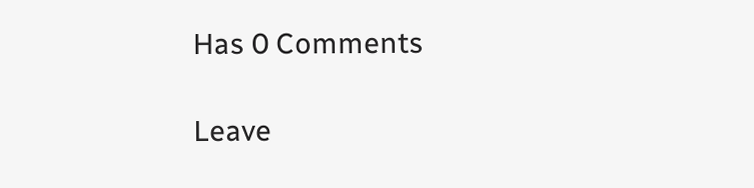Has 0 Comments

Leave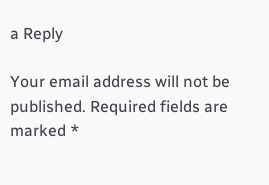a Reply

Your email address will not be published. Required fields are marked *